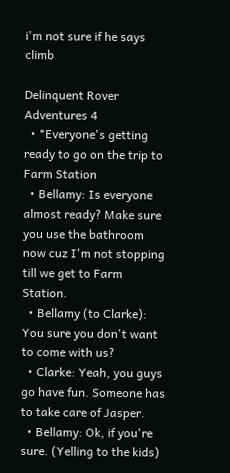i'm not sure if he says climb

Delinquent Rover Adventures 4
  • *Everyone's getting ready to go on the trip to Farm Station
  • Bellamy: Is everyone almost ready? Make sure you use the bathroom now cuz I'm not stopping till we get to Farm Station.
  • Bellamy (to Clarke): You sure you don't want to come with us?
  • Clarke: Yeah, you guys go have fun. Someone has to take care of Jasper.
  • Bellamy: Ok, if you're sure. (Yelling to the kids)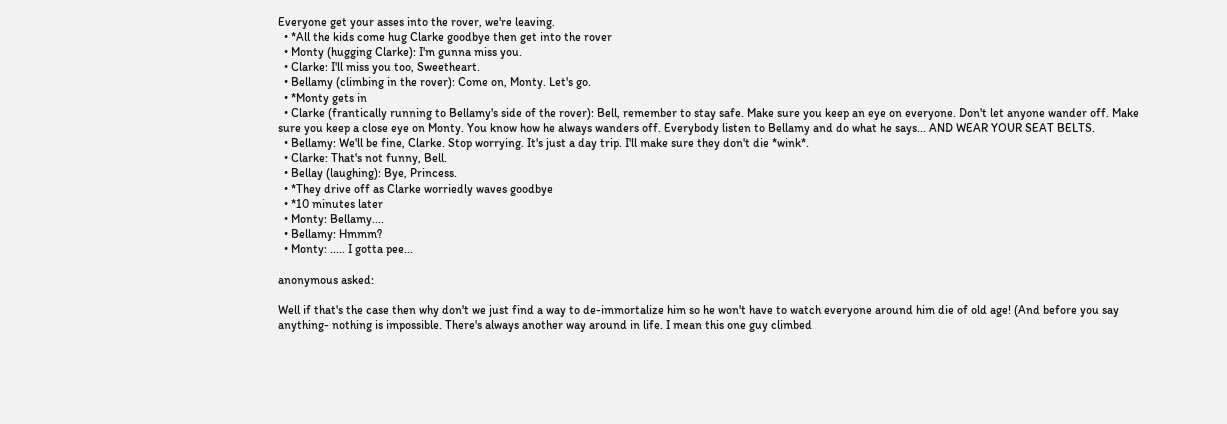Everyone get your asses into the rover, we're leaving.
  • *All the kids come hug Clarke goodbye then get into the rover
  • Monty (hugging Clarke): I'm gunna miss you.
  • Clarke: I'll miss you too, Sweetheart.
  • Bellamy (climbing in the rover): Come on, Monty. Let's go.
  • *Monty gets in
  • Clarke (frantically running to Bellamy's side of the rover): Bell, remember to stay safe. Make sure you keep an eye on everyone. Don't let anyone wander off. Make sure you keep a close eye on Monty. You know how he always wanders off. Everybody listen to Bellamy and do what he says... AND WEAR YOUR SEAT BELTS.
  • Bellamy: We'll be fine, Clarke. Stop worrying. It's just a day trip. I'll make sure they don't die *wink*.
  • Clarke: That's not funny, Bell.
  • Bellay (laughing): Bye, Princess.
  • *They drive off as Clarke worriedly waves goodbye
  • *10 minutes later
  • Monty: Bellamy....
  • Bellamy: Hmmm?
  • Monty: ..... I gotta pee...

anonymous asked:

Well if that's the case then why don't we just find a way to de-immortalize him so he won't have to watch everyone around him die of old age! (And before you say anything- nothing is impossible. There's always another way around in life. I mean this one guy climbed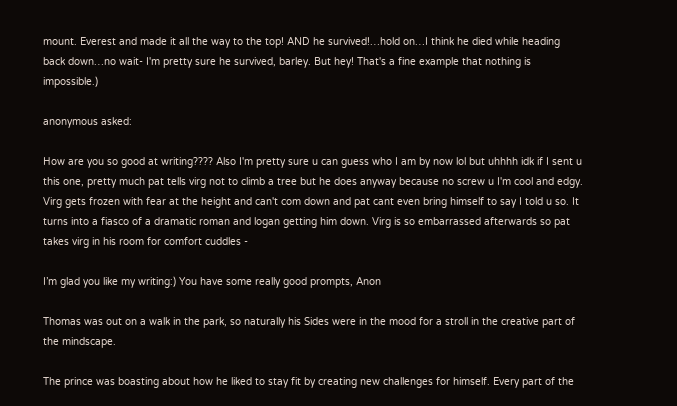mount. Everest and made it all the way to the top! AND he survived!…hold on…I think he died while heading back down…no wait- I'm pretty sure he survived, barley. But hey! That's a fine example that nothing is impossible.)

anonymous asked:

How are you so good at writing???? Also I'm pretty sure u can guess who I am by now lol but uhhhh idk if I sent u this one, pretty much pat tells virg not to climb a tree but he does anyway because no screw u I'm cool and edgy. Virg gets frozen with fear at the height and can't com down and pat cant even bring himself to say I told u so. It turns into a fiasco of a dramatic roman and logan getting him down. Virg is so embarrassed afterwards so pat takes virg in his room for comfort cuddles -

I’m glad you like my writing:) You have some really good prompts, Anon

Thomas was out on a walk in the park, so naturally his Sides were in the mood for a stroll in the creative part of the mindscape.

The prince was boasting about how he liked to stay fit by creating new challenges for himself. Every part of the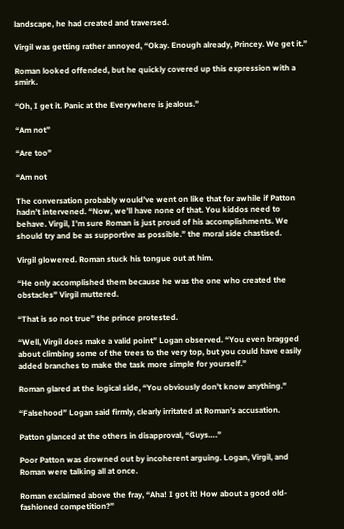landscape, he had created and traversed.

Virgil was getting rather annoyed, “Okay. Enough already, Princey. We get it.”

Roman looked offended, but he quickly covered up this expression with a smirk.

“Oh, I get it. Panic at the Everywhere is jealous.”

“Am not”

“Are too”

“Am not

The conversation probably would’ve went on like that for awhile if Patton hadn’t intervened. “Now, we’ll have none of that. You kiddos need to behave. Virgil, I’m sure Roman is just proud of his accomplishments. We should try and be as supportive as possible.” the moral side chastised.

Virgil glowered. Roman stuck his tongue out at him.

“He only accomplished them because he was the one who created the obstacles” Virgil muttered.

“That is so not true” the prince protested.

“Well, Virgil does make a valid point” Logan observed. “You even bragged about climbing some of the trees to the very top, but you could have easily added branches to make the task more simple for yourself.”

Roman glared at the logical side, “You obviously don’t know anything.”

“Falsehood” Logan said firmly, clearly irritated at Roman’s accusation.

Patton glanced at the others in disapproval, “Guys….”

Poor Patton was drowned out by incoherent arguing. Logan, Virgil, and Roman were talking all at once.

Roman exclaimed above the fray, “Aha! I got it! How about a good old-fashioned competition?”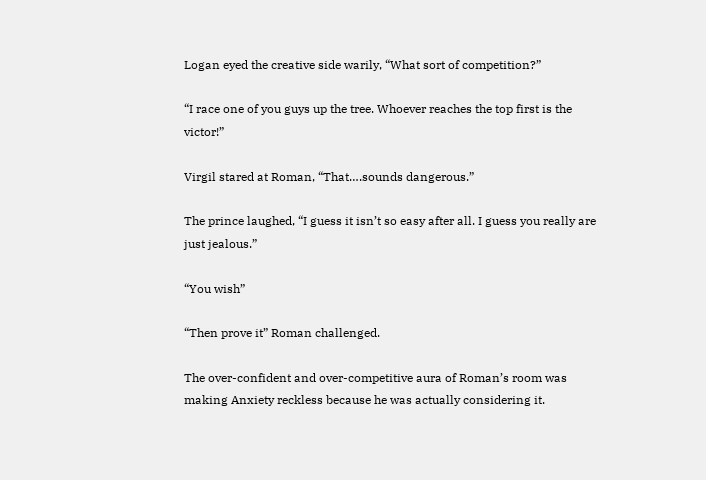Logan eyed the creative side warily, “What sort of competition?”

“I race one of you guys up the tree. Whoever reaches the top first is the victor!”

Virgil stared at Roman, “That….sounds dangerous.”

The prince laughed, “I guess it isn’t so easy after all. I guess you really are just jealous.”

“You wish”

“Then prove it” Roman challenged.

The over-confident and over-competitive aura of Roman’s room was making Anxiety reckless because he was actually considering it.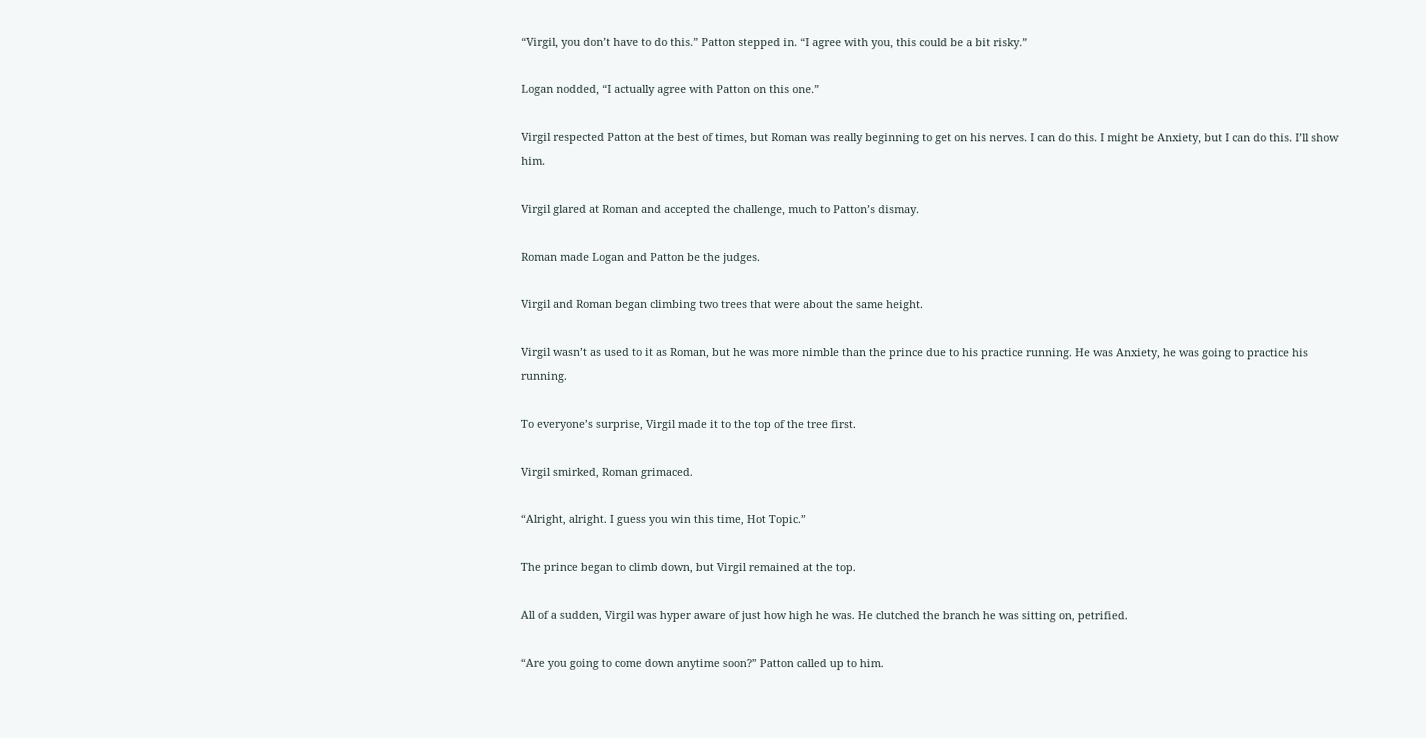“Virgil, you don’t have to do this.” Patton stepped in. “I agree with you, this could be a bit risky.”

Logan nodded, “I actually agree with Patton on this one.”

Virgil respected Patton at the best of times, but Roman was really beginning to get on his nerves. I can do this. I might be Anxiety, but I can do this. I’ll show him.

Virgil glared at Roman and accepted the challenge, much to Patton’s dismay.

Roman made Logan and Patton be the judges.

Virgil and Roman began climbing two trees that were about the same height.

Virgil wasn’t as used to it as Roman, but he was more nimble than the prince due to his practice running. He was Anxiety, he was going to practice his running.

To everyone’s surprise, Virgil made it to the top of the tree first.

Virgil smirked, Roman grimaced.

“Alright, alright. I guess you win this time, Hot Topic.”

The prince began to climb down, but Virgil remained at the top.

All of a sudden, Virgil was hyper aware of just how high he was. He clutched the branch he was sitting on, petrified.

“Are you going to come down anytime soon?” Patton called up to him.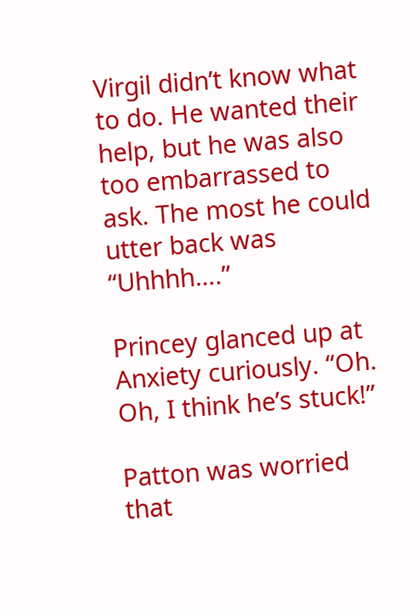Virgil didn’t know what to do. He wanted their help, but he was also too embarrassed to ask. The most he could utter back was “Uhhhh….”

Princey glanced up at Anxiety curiously. “Oh. Oh, I think he’s stuck!”

Patton was worried that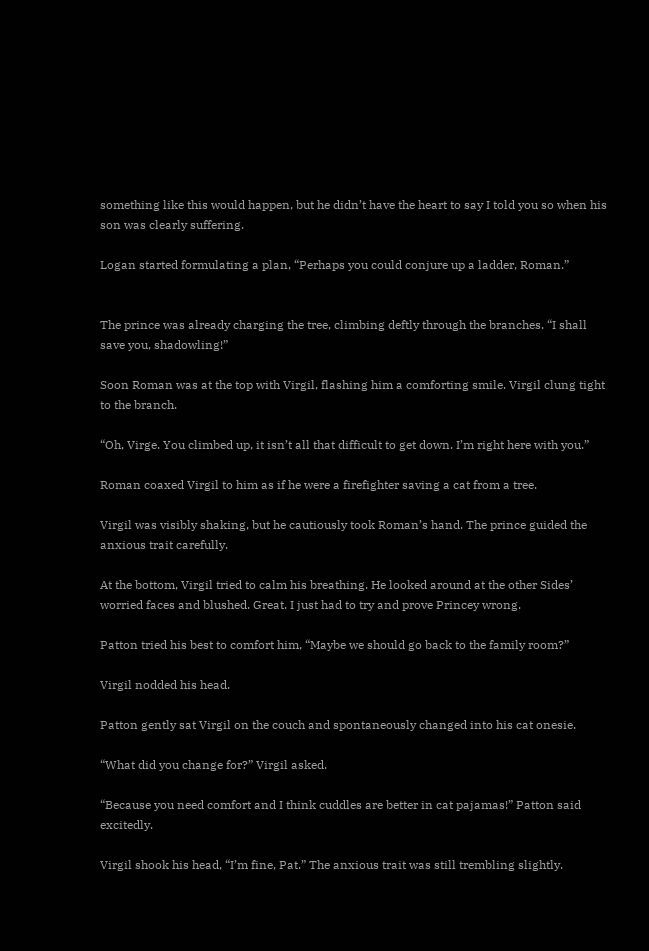something like this would happen, but he didn’t have the heart to say I told you so when his son was clearly suffering.

Logan started formulating a plan, “Perhaps you could conjure up a ladder, Roman.”


The prince was already charging the tree, climbing deftly through the branches. “I shall save you, shadowling!”

Soon Roman was at the top with Virgil, flashing him a comforting smile. Virgil clung tight to the branch.

“Oh, Virge. You climbed up, it isn’t all that difficult to get down. I’m right here with you.”

Roman coaxed Virgil to him as if he were a firefighter saving a cat from a tree.

Virgil was visibly shaking, but he cautiously took Roman’s hand. The prince guided the anxious trait carefully.

At the bottom, Virgil tried to calm his breathing. He looked around at the other Sides’ worried faces and blushed. Great. I just had to try and prove Princey wrong.

Patton tried his best to comfort him, “Maybe we should go back to the family room?”

Virgil nodded his head.

Patton gently sat Virgil on the couch and spontaneously changed into his cat onesie.

“What did you change for?” Virgil asked.

“Because you need comfort and I think cuddles are better in cat pajamas!” Patton said excitedly.

Virgil shook his head, “I’m fine, Pat.” The anxious trait was still trembling slightly.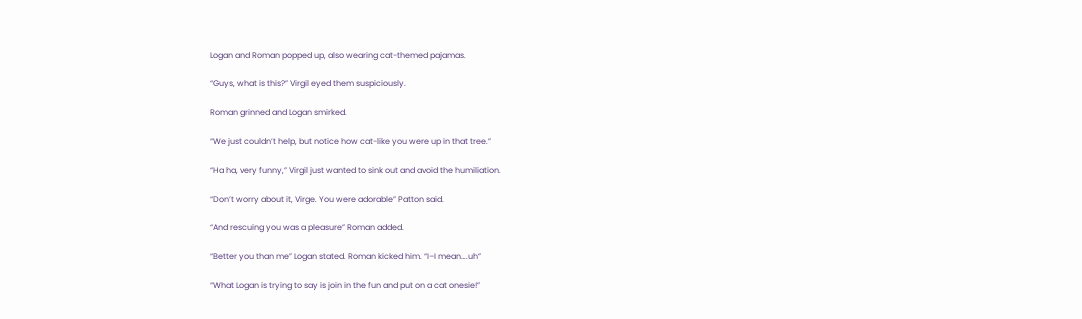Logan and Roman popped up, also wearing cat-themed pajamas.

“Guys, what is this?” Virgil eyed them suspiciously.

Roman grinned and Logan smirked.

“We just couldn’t help, but notice how cat-like you were up in that tree.”

“Ha ha, very funny,” Virgil just wanted to sink out and avoid the humiliation.

“Don’t worry about it, Virge. You were adorable” Patton said.

“And rescuing you was a pleasure” Roman added.

“Better you than me” Logan stated. Roman kicked him. “I–I mean….uh”

“What Logan is trying to say is join in the fun and put on a cat onesie!”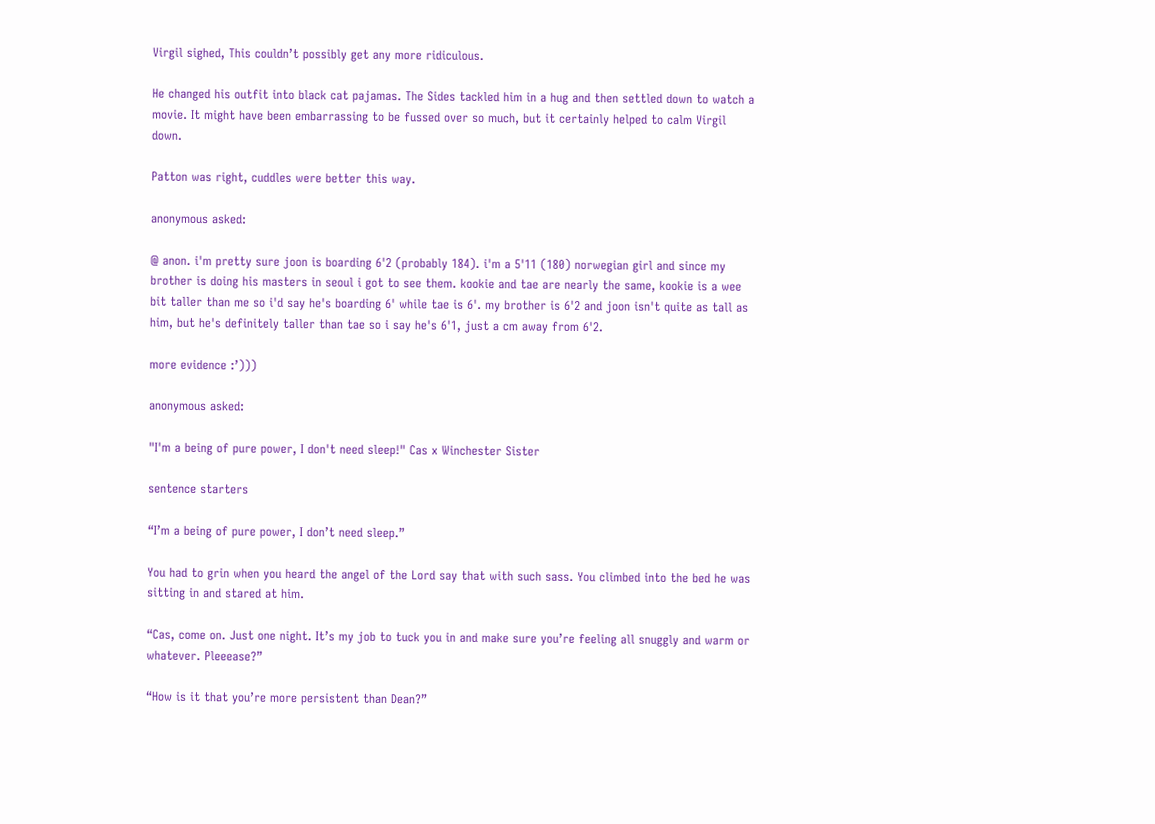Virgil sighed, This couldn’t possibly get any more ridiculous.

He changed his outfit into black cat pajamas. The Sides tackled him in a hug and then settled down to watch a movie. It might have been embarrassing to be fussed over so much, but it certainly helped to calm Virgil down.

Patton was right, cuddles were better this way.

anonymous asked:

@ anon. i'm pretty sure joon is boarding 6'2 (probably 184). i'm a 5'11 (180) norwegian girl and since my brother is doing his masters in seoul i got to see them. kookie and tae are nearly the same, kookie is a wee bit taller than me so i'd say he's boarding 6' while tae is 6'. my brother is 6'2 and joon isn't quite as tall as him, but he's definitely taller than tae so i say he's 6'1, just a cm away from 6'2.

more evidence :’)))

anonymous asked:

"I'm a being of pure power, I don't need sleep!" Cas x Winchester Sister

sentence starters

“I’m a being of pure power, I don’t need sleep.”

You had to grin when you heard the angel of the Lord say that with such sass. You climbed into the bed he was sitting in and stared at him.

“Cas, come on. Just one night. It’s my job to tuck you in and make sure you’re feeling all snuggly and warm or whatever. Pleeease?”

“How is it that you’re more persistent than Dean?”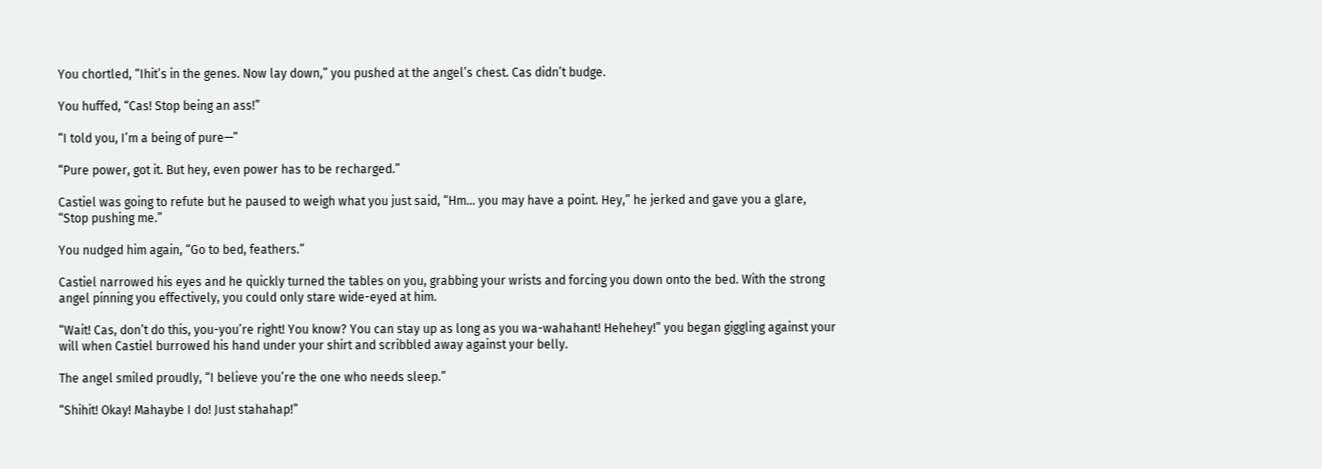You chortled, “Ihit’s in the genes. Now lay down,” you pushed at the angel’s chest. Cas didn’t budge.

You huffed, “Cas! Stop being an ass!”

“I told you, I’m a being of pure—”

“Pure power, got it. But hey, even power has to be recharged.”

Castiel was going to refute but he paused to weigh what you just said, “Hm… you may have a point. Hey,” he jerked and gave you a glare, “Stop pushing me.”

You nudged him again, “Go to bed, feathers.”

Castiel narrowed his eyes and he quickly turned the tables on you, grabbing your wrists and forcing you down onto the bed. With the strong angel pinning you effectively, you could only stare wide-eyed at him.

“Wait! Cas, don’t do this, you-you’re right! You know? You can stay up as long as you wa-wahahant! Hehehey!” you began giggling against your will when Castiel burrowed his hand under your shirt and scribbled away against your belly.

The angel smiled proudly, “I believe you’re the one who needs sleep.”

“Shihit! Okay! Mahaybe I do! Just stahahap!”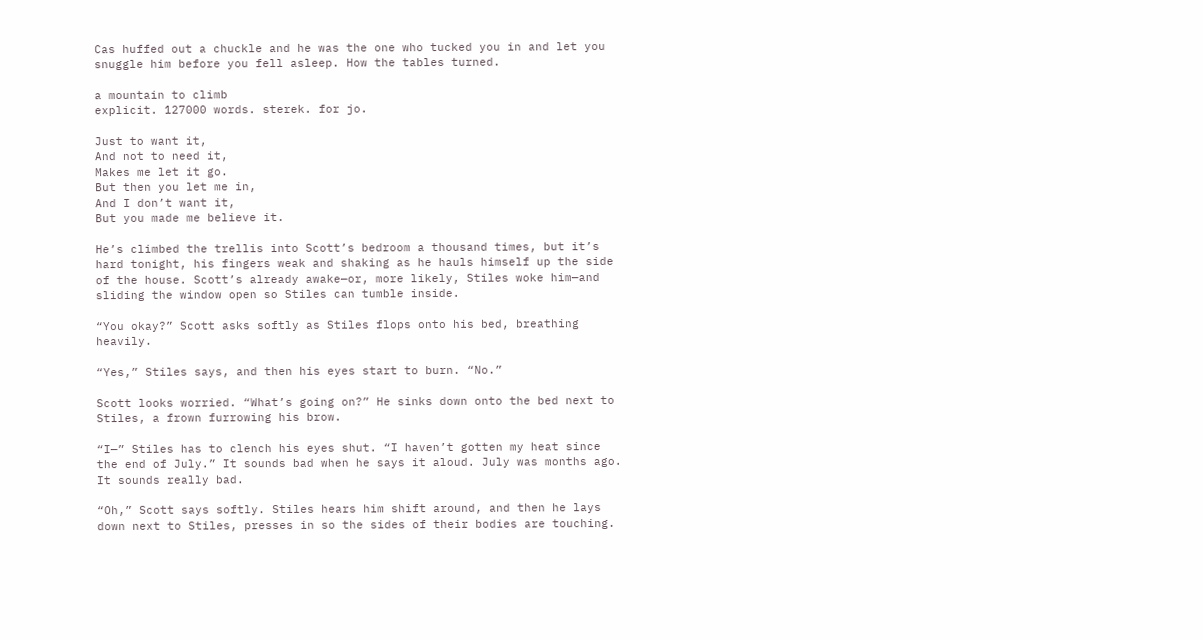Cas huffed out a chuckle and he was the one who tucked you in and let you snuggle him before you fell asleep. How the tables turned.

a mountain to climb
explicit. 127000 words. sterek. for jo.

Just to want it,
And not to need it,
Makes me let it go.
But then you let me in,
And I don’t want it,
But you made me believe it.

He’s climbed the trellis into Scott’s bedroom a thousand times, but it’s hard tonight, his fingers weak and shaking as he hauls himself up the side of the house. Scott’s already awake—or, more likely, Stiles woke him—and sliding the window open so Stiles can tumble inside.

“You okay?” Scott asks softly as Stiles flops onto his bed, breathing heavily.

“Yes,” Stiles says, and then his eyes start to burn. “No.”

Scott looks worried. “What’s going on?” He sinks down onto the bed next to Stiles, a frown furrowing his brow.

“I—” Stiles has to clench his eyes shut. “I haven’t gotten my heat since the end of July.” It sounds bad when he says it aloud. July was months ago. It sounds really bad.

“Oh,” Scott says softly. Stiles hears him shift around, and then he lays down next to Stiles, presses in so the sides of their bodies are touching.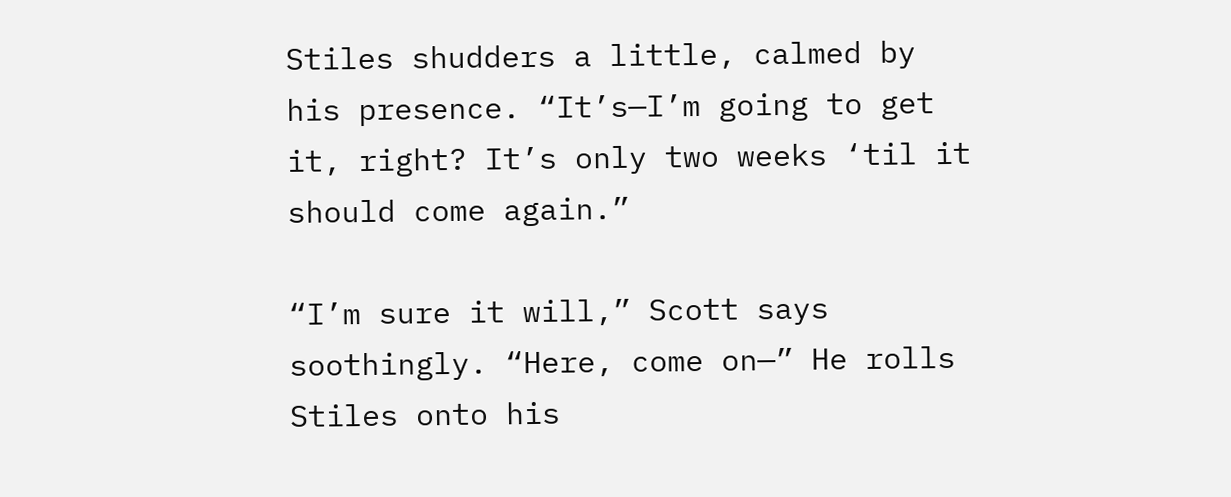Stiles shudders a little, calmed by his presence. “It’s—I’m going to get it, right? It’s only two weeks ‘til it should come again.”

“I’m sure it will,” Scott says soothingly. “Here, come on—” He rolls Stiles onto his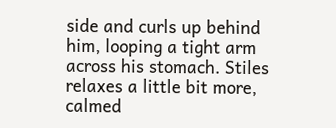side and curls up behind him, looping a tight arm across his stomach. Stiles relaxes a little bit more, calmed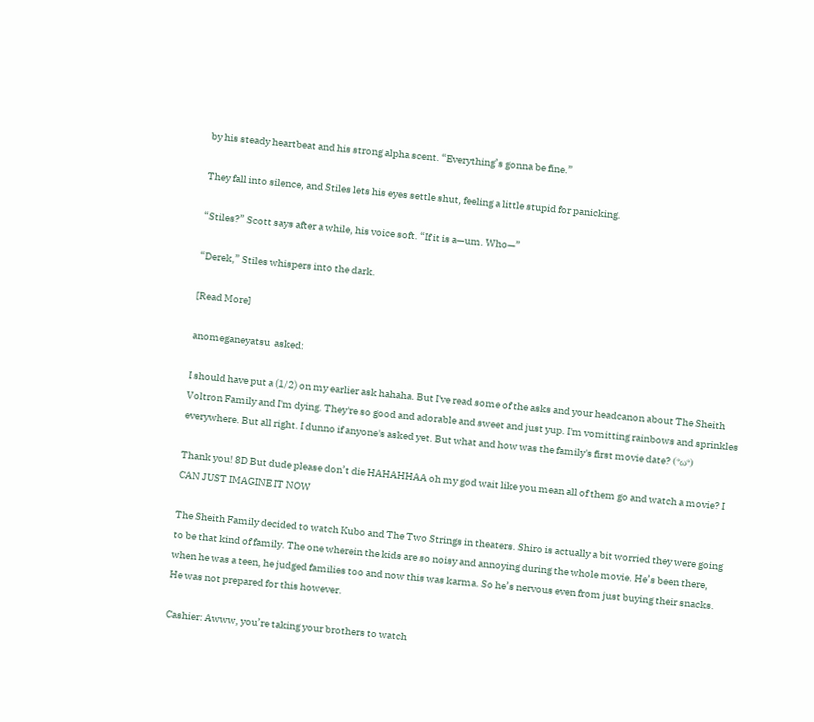by his steady heartbeat and his strong alpha scent. “Everything’s gonna be fine.”

They fall into silence, and Stiles lets his eyes settle shut, feeling a little stupid for panicking.

“Stiles?” Scott says after a while, his voice soft. “If it is a—um. Who—”

“Derek,” Stiles whispers into the dark.

[Read More]

anomeganeyatsu  asked:

I should have put a (1/2) on my earlier ask hahaha. But I've read some of the asks and your headcanon about The Sheith Voltron Family and I'm dying. They're so good and adorable and sweet and just yup. I'm vomitting rainbows and sprinkles everywhere. But all right. I dunno if anyone's asked yet. But what and how was the family's first movie date? (°ω°)

Thank you! 8D But dude please don’t die HAHAHHAA oh my god wait like you mean all of them go and watch a movie? I CAN JUST IMAGINE IT NOW

The Sheith Family decided to watch Kubo and The Two Strings in theaters. Shiro is actually a bit worried they were going to be that kind of family. The one wherein the kids are so noisy and annoying during the whole movie. He’s been there, when he was a teen, he judged families too and now this was karma. So he’s nervous even from just buying their snacks. He was not prepared for this however.

Cashier: Awww, you’re taking your brothers to watch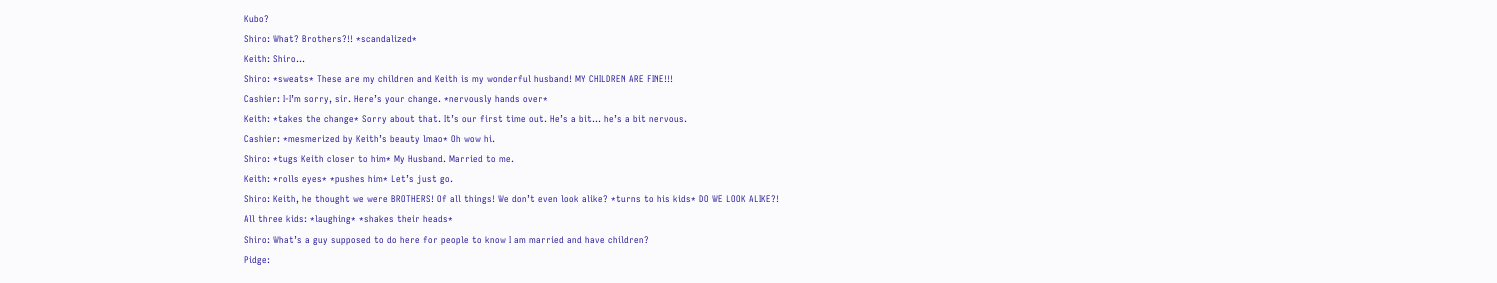Kubo?
Shiro: What? Brothers?!! *scandalized*
Keith: Shiro…
Shiro: *sweats* These are my children and Keith is my wonderful husband! MY CHILDREN ARE FINE!!!
Cashier: I-I’m sorry, sir. Here’s your change. *nervously hands over*
Keith: *takes the change* Sorry about that. It’s our first time out. He’s a bit… he’s a bit nervous.
Cashier: *mesmerized by Keith’s beauty lmao* Oh wow hi.
Shiro: *tugs Keith closer to him* My Husband. Married to me.
Keith: *rolls eyes* *pushes him* Let’s just go.
Shiro: Keith, he thought we were BROTHERS! Of all things! We don’t even look alike? *turns to his kids* DO WE LOOK ALIKE?!
All three kids: *laughing* *shakes their heads*
Shiro: What’s a guy supposed to do here for people to know I am married and have children?
Pidge: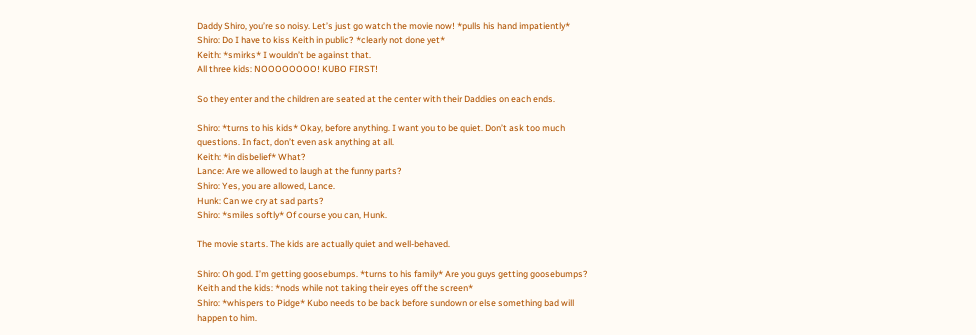Daddy Shiro, you’re so noisy. Let’s just go watch the movie now! *pulls his hand impatiently*
Shiro: Do I have to kiss Keith in public? *clearly not done yet*
Keith: *smirks* I wouldn’t be against that.
All three kids: NOOOOOOOO! KUBO FIRST!

So they enter and the children are seated at the center with their Daddies on each ends.

Shiro: *turns to his kids* Okay, before anything. I want you to be quiet. Don’t ask too much questions. In fact, don’t even ask anything at all.
Keith: *in disbelief* What?
Lance: Are we allowed to laugh at the funny parts?
Shiro: Yes, you are allowed, Lance.
Hunk: Can we cry at sad parts?
Shiro: *smiles softly* Of course you can, Hunk.

The movie starts. The kids are actually quiet and well-behaved.

Shiro: Oh god. I’m getting goosebumps. *turns to his family* Are you guys getting goosebumps?
Keith and the kids: *nods while not taking their eyes off the screen*
Shiro: *whispers to Pidge* Kubo needs to be back before sundown or else something bad will happen to him.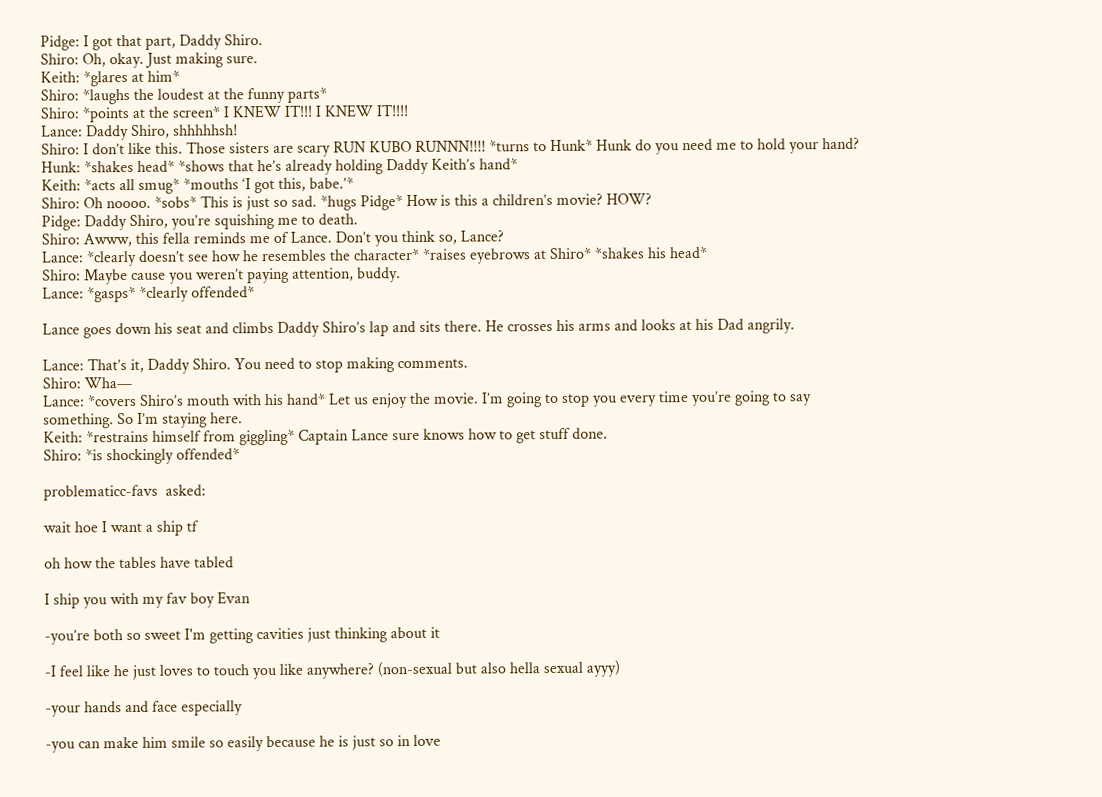Pidge: I got that part, Daddy Shiro.
Shiro: Oh, okay. Just making sure.
Keith: *glares at him*
Shiro: *laughs the loudest at the funny parts*
Shiro: *points at the screen* I KNEW IT!!! I KNEW IT!!!!
Lance: Daddy Shiro, shhhhhsh!
Shiro: I don’t like this. Those sisters are scary RUN KUBO RUNNN!!!! *turns to Hunk* Hunk do you need me to hold your hand?
Hunk: *shakes head* *shows that he’s already holding Daddy Keith’s hand*
Keith: *acts all smug* *mouths ‘I got this, babe.’*
Shiro: Oh noooo. *sobs* This is just so sad. *hugs Pidge* How is this a children’s movie? HOW?
Pidge: Daddy Shiro, you’re squishing me to death.
Shiro: Awww, this fella reminds me of Lance. Don’t you think so, Lance?
Lance: *clearly doesn’t see how he resembles the character* *raises eyebrows at Shiro* *shakes his head*
Shiro: Maybe cause you weren’t paying attention, buddy.
Lance: *gasps* *clearly offended*

Lance goes down his seat and climbs Daddy Shiro’s lap and sits there. He crosses his arms and looks at his Dad angrily.

Lance: That’s it, Daddy Shiro. You need to stop making comments.
Shiro: Wha—
Lance: *covers Shiro’s mouth with his hand* Let us enjoy the movie. I’m going to stop you every time you’re going to say something. So I’m staying here.
Keith: *restrains himself from giggling* Captain Lance sure knows how to get stuff done.
Shiro: *is shockingly offended*

problematicc-favs  asked:

wait hoe I want a ship tf

oh how the tables have tabled

I ship you with my fav boy Evan

-you’re both so sweet I'm getting cavities just thinking about it

-I feel like he just loves to touch you like anywhere? (non-sexual but also hella sexual ayyy)

-your hands and face especially

-you can make him smile so easily because he is just so in love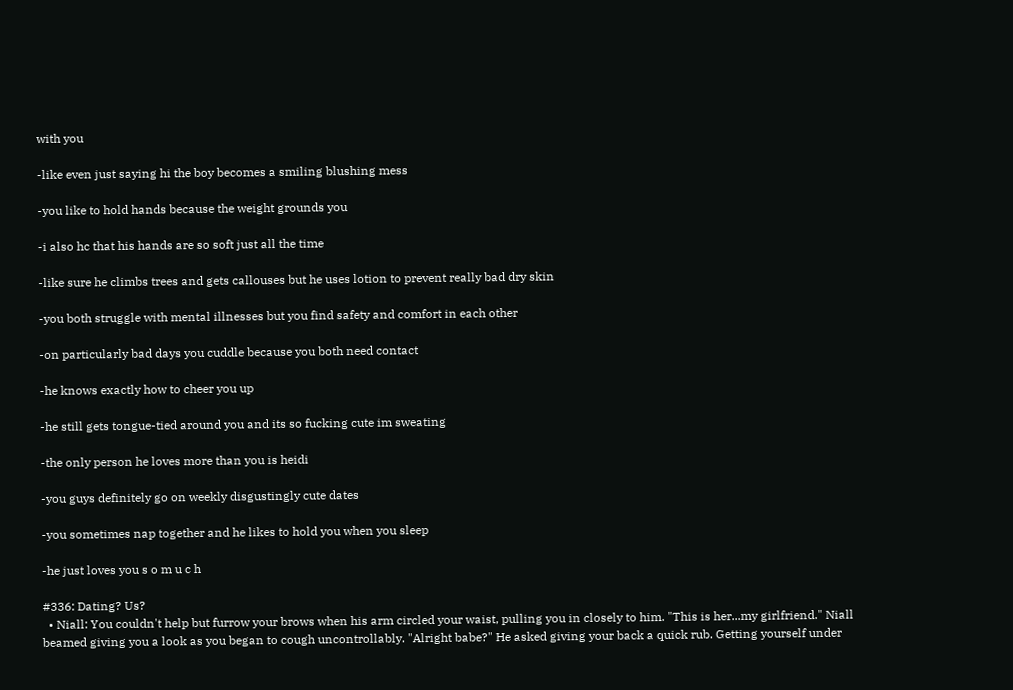with you

-like even just saying hi the boy becomes a smiling blushing mess

-you like to hold hands because the weight grounds you

-i also hc that his hands are so soft just all the time

-like sure he climbs trees and gets callouses but he uses lotion to prevent really bad dry skin

-you both struggle with mental illnesses but you find safety and comfort in each other

-on particularly bad days you cuddle because you both need contact

-he knows exactly how to cheer you up

-he still gets tongue-tied around you and its so fucking cute im sweating

-the only person he loves more than you is heidi

-you guys definitely go on weekly disgustingly cute dates

-you sometimes nap together and he likes to hold you when you sleep

-he just loves you s o m u c h

#336: Dating? Us?
  • Niall: You couldn't help but furrow your brows when his arm circled your waist, pulling you in closely to him. "This is her...my girlfriend." Niall beamed giving you a look as you began to cough uncontrollably. "Alright babe?" He asked giving your back a quick rub. Getting yourself under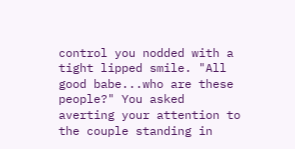control you nodded with a tight lipped smile. "All good babe...who are these people?" You asked averting your attention to the couple standing in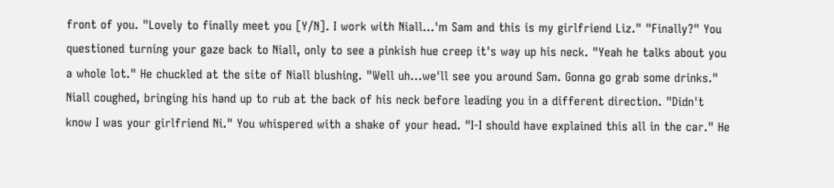front of you. "Lovely to finally meet you [Y/N]. I work with Niall...'m Sam and this is my girlfriend Liz." "Finally?" You questioned turning your gaze back to Niall, only to see a pinkish hue creep it's way up his neck. "Yeah he talks about you a whole lot." He chuckled at the site of Niall blushing. "Well uh...we'll see you around Sam. Gonna go grab some drinks." Niall coughed, bringing his hand up to rub at the back of his neck before leading you in a different direction. "Didn't know I was your girlfriend Ni." You whispered with a shake of your head. "I-I should have explained this all in the car." He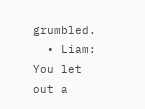grumbled.
  • Liam: You let out a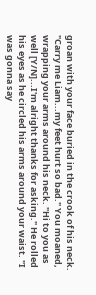groan with your face buried in the crook of his neck. "Carry me Liam...my feet hurt so bad." You moaned, wrapping your arms around his neck. "Hi to you as well [Y/N]...I'm alright thanks for asking." He rolled his eyes as he circled his arms around your waist. "I was gonna say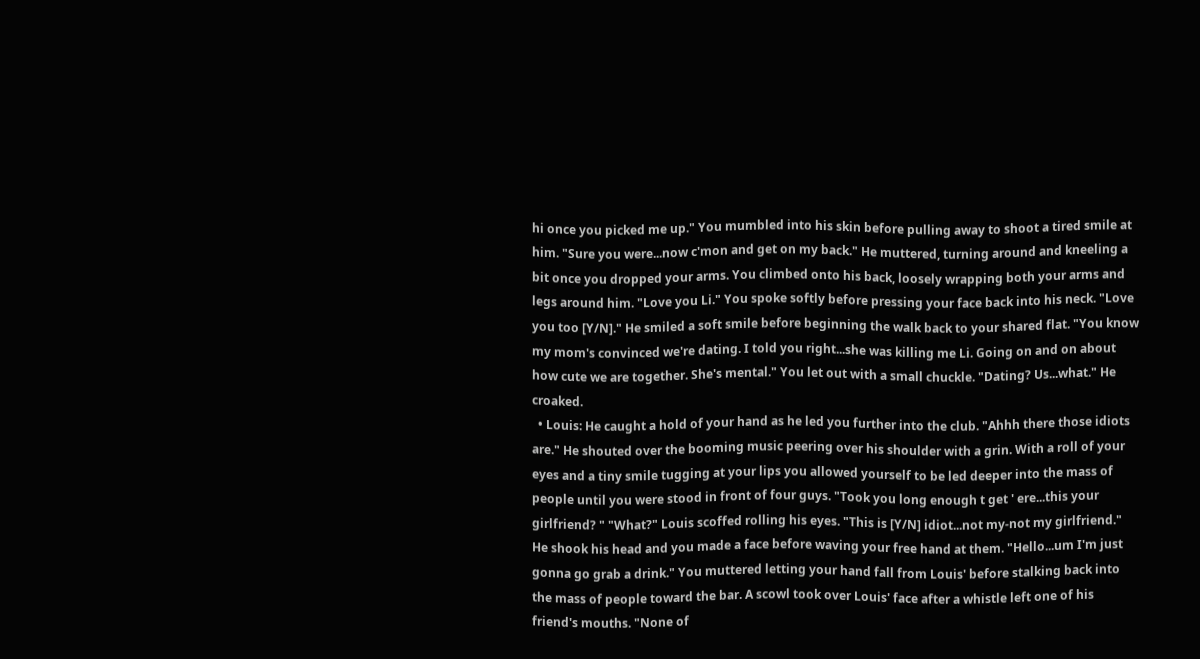hi once you picked me up." You mumbled into his skin before pulling away to shoot a tired smile at him. "Sure you were...now c'mon and get on my back." He muttered, turning around and kneeling a bit once you dropped your arms. You climbed onto his back, loosely wrapping both your arms and legs around him. "Love you Li." You spoke softly before pressing your face back into his neck. "Love you too [Y/N]." He smiled a soft smile before beginning the walk back to your shared flat. "You know my mom's convinced we're dating. I told you right...she was killing me Li. Going on and on about how cute we are together. She's mental." You let out with a small chuckle. "Dating? Us...what." He croaked.
  • Louis: He caught a hold of your hand as he led you further into the club. "Ahhh there those idiots are." He shouted over the booming music peering over his shoulder with a grin. With a roll of your eyes and a tiny smile tugging at your lips you allowed yourself to be led deeper into the mass of people until you were stood in front of four guys. "Took you long enough t get ' ere...this your girlfriend? " "What?" Louis scoffed rolling his eyes. "This is [Y/N] idiot...not my-not my girlfriend." He shook his head and you made a face before waving your free hand at them. "Hello...um I'm just gonna go grab a drink." You muttered letting your hand fall from Louis' before stalking back into the mass of people toward the bar. A scowl took over Louis' face after a whistle left one of his friend's mouths. "None of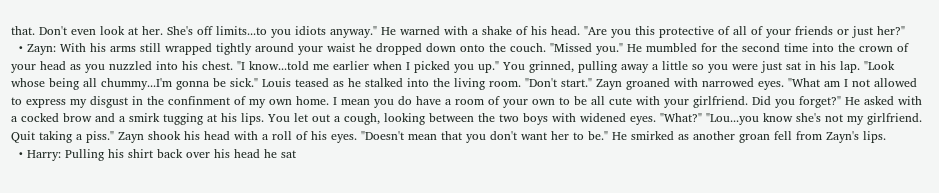that. Don't even look at her. She's off limits...to you idiots anyway." He warned with a shake of his head. "Are you this protective of all of your friends or just her?"
  • Zayn: With his arms still wrapped tightly around your waist he dropped down onto the couch. "Missed you." He mumbled for the second time into the crown of your head as you nuzzled into his chest. "I know...told me earlier when I picked you up." You grinned, pulling away a little so you were just sat in his lap. "Look whose being all chummy...I'm gonna be sick." Louis teased as he stalked into the living room. "Don't start." Zayn groaned with narrowed eyes. "What am I not allowed to express my disgust in the confinment of my own home. I mean you do have a room of your own to be all cute with your girlfriend. Did you forget?" He asked with a cocked brow and a smirk tugging at his lips. You let out a cough, looking between the two boys with widened eyes. "What?" "Lou...you know she's not my girlfriend. Quit taking a piss." Zayn shook his head with a roll of his eyes. "Doesn't mean that you don't want her to be." He smirked as another groan fell from Zayn's lips.
  • Harry: Pulling his shirt back over his head he sat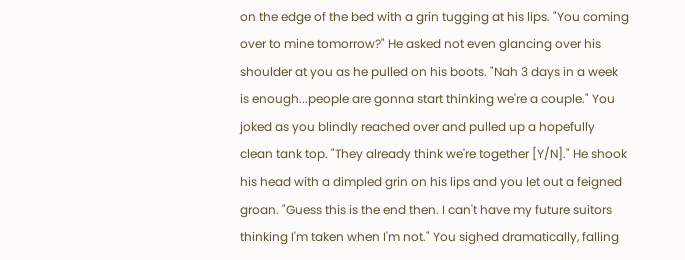on the edge of the bed with a grin tugging at his lips. "You coming over to mine tomorrow?" He asked not even glancing over his shoulder at you as he pulled on his boots. "Nah 3 days in a week is enough...people are gonna start thinking we're a couple." You joked as you blindly reached over and pulled up a hopefully clean tank top. "They already think we're together [Y/N]." He shook his head with a dimpled grin on his lips and you let out a feigned groan. "Guess this is the end then. I can't have my future suitors thinking I'm taken when I'm not." You sighed dramatically, falling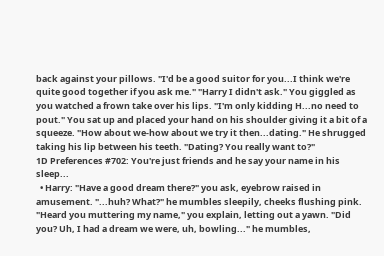back against your pillows. "I'd be a good suitor for you...I think we're quite good together if you ask me." "Harry I didn't ask." You giggled as you watched a frown take over his lips. "I'm only kidding H...no need to pout." You sat up and placed your hand on his shoulder giving it a bit of a squeeze. "How about we-how about we try it then...dating." He shrugged taking his lip between his teeth. "Dating? You really want to?"
1D Preferences #702: You're just friends and he say your name in his sleep...
  • Harry: "Have a good dream there?" you ask, eyebrow raised in amusement. "...huh? What?" he mumbles sleepily, cheeks flushing pink. "Heard you muttering my name," you explain, letting out a yawn. "Did you? Uh, I had a dream we were, uh, bowling..." he mumbles,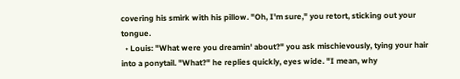covering his smirk with his pillow. "Oh, I'm sure," you retort, sticking out your tongue.
  • Louis: "What were you dreamin' about?" you ask mischievously, tying your hair into a ponytail. "What?" he replies quickly, eyes wide. "I mean, why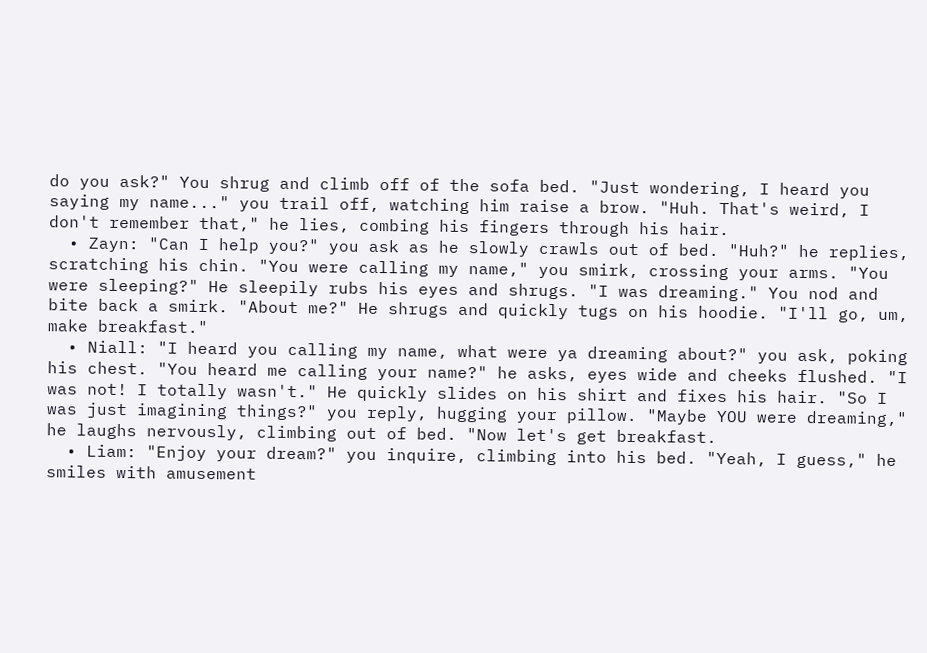do you ask?" You shrug and climb off of the sofa bed. "Just wondering, I heard you saying my name..." you trail off, watching him raise a brow. "Huh. That's weird, I don't remember that," he lies, combing his fingers through his hair.
  • Zayn: "Can I help you?" you ask as he slowly crawls out of bed. "Huh?" he replies, scratching his chin. "You were calling my name," you smirk, crossing your arms. "You were sleeping?" He sleepily rubs his eyes and shrugs. "I was dreaming." You nod and bite back a smirk. "About me?" He shrugs and quickly tugs on his hoodie. "I'll go, um, make breakfast."
  • Niall: "I heard you calling my name, what were ya dreaming about?" you ask, poking his chest. "You heard me calling your name?" he asks, eyes wide and cheeks flushed. "I was not! I totally wasn't." He quickly slides on his shirt and fixes his hair. "So I was just imagining things?" you reply, hugging your pillow. "Maybe YOU were dreaming," he laughs nervously, climbing out of bed. "Now let's get breakfast.
  • Liam: "Enjoy your dream?" you inquire, climbing into his bed. "Yeah, I guess," he smiles with amusement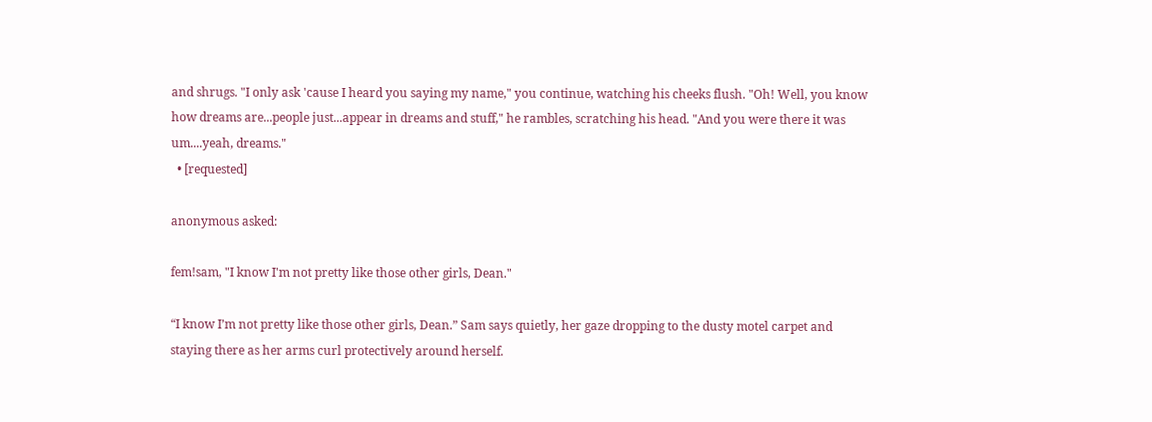and shrugs. "I only ask 'cause I heard you saying my name," you continue, watching his cheeks flush. "Oh! Well, you know how dreams are...people just...appear in dreams and stuff," he rambles, scratching his head. "And you were there it was um....yeah, dreams."
  • [requested]

anonymous asked:

fem!sam, "I know I'm not pretty like those other girls, Dean."

“I know I’m not pretty like those other girls, Dean.” Sam says quietly, her gaze dropping to the dusty motel carpet and staying there as her arms curl protectively around herself.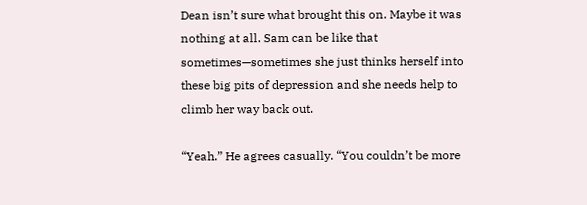Dean isn’t sure what brought this on. Maybe it was nothing at all. Sam can be like that sometimes—sometimes she just thinks herself into these big pits of depression and she needs help to climb her way back out.

“Yeah.” He agrees casually. “You couldn’t be more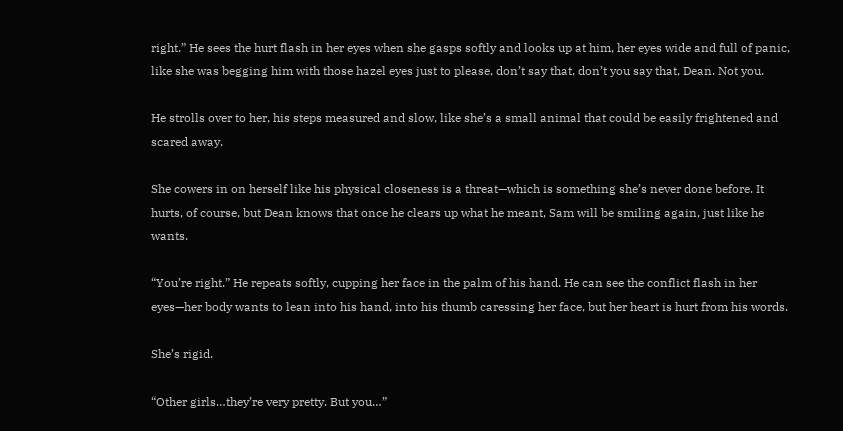right.” He sees the hurt flash in her eyes when she gasps softly and looks up at him, her eyes wide and full of panic, like she was begging him with those hazel eyes just to please, don’t say that, don’t you say that, Dean. Not you.

He strolls over to her, his steps measured and slow, like she’s a small animal that could be easily frightened and scared away.

She cowers in on herself like his physical closeness is a threat—which is something she’s never done before. It hurts, of course, but Dean knows that once he clears up what he meant, Sam will be smiling again, just like he wants.

“You’re right.” He repeats softly, cupping her face in the palm of his hand. He can see the conflict flash in her eyes—her body wants to lean into his hand, into his thumb caressing her face, but her heart is hurt from his words.

She’s rigid.

“Other girls…they’re very pretty. But you…”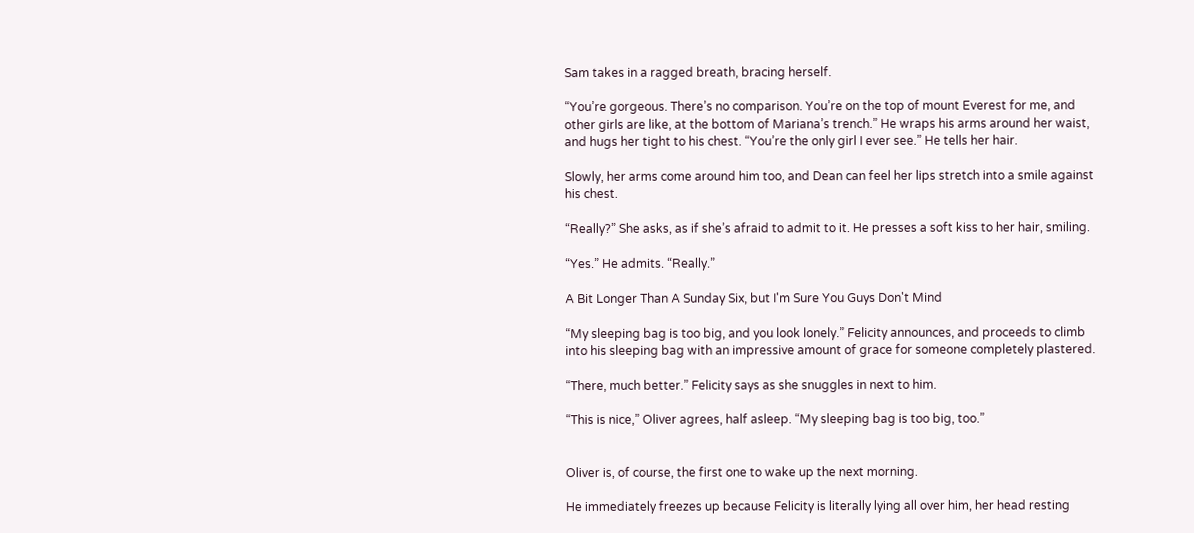Sam takes in a ragged breath, bracing herself.

“You’re gorgeous. There’s no comparison. You’re on the top of mount Everest for me, and other girls are like, at the bottom of Mariana’s trench.” He wraps his arms around her waist, and hugs her tight to his chest. “You’re the only girl I ever see.” He tells her hair.

Slowly, her arms come around him too, and Dean can feel her lips stretch into a smile against his chest.

“Really?” She asks, as if she’s afraid to admit to it. He presses a soft kiss to her hair, smiling.

“Yes.” He admits. “Really.”

A Bit Longer Than A Sunday Six, but I'm Sure You Guys Don't Mind

“My sleeping bag is too big, and you look lonely.” Felicity announces, and proceeds to climb into his sleeping bag with an impressive amount of grace for someone completely plastered.

“There, much better.” Felicity says as she snuggles in next to him.

“This is nice,” Oliver agrees, half asleep. “My sleeping bag is too big, too.”


Oliver is, of course, the first one to wake up the next morning.

He immediately freezes up because Felicity is literally lying all over him, her head resting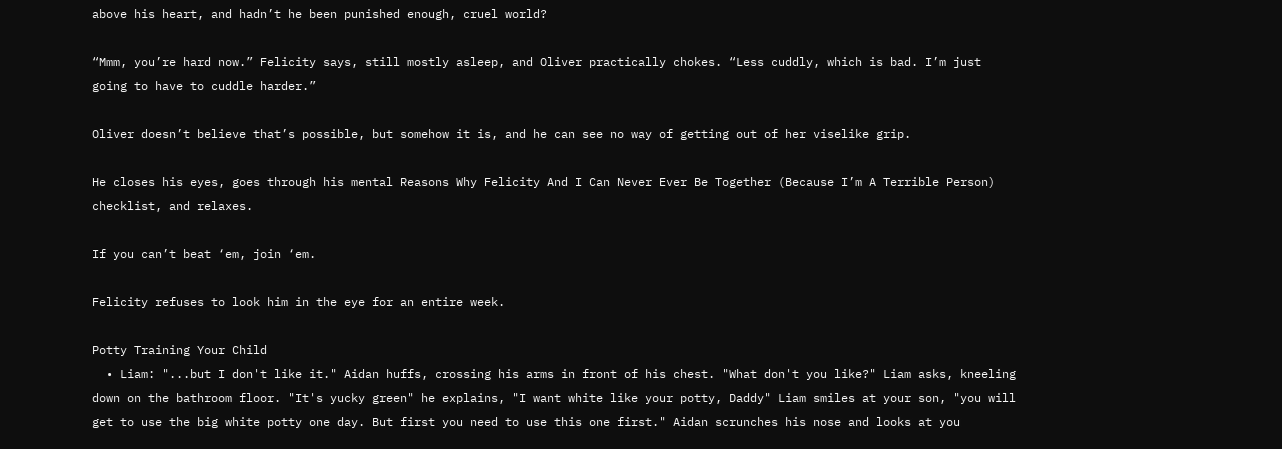above his heart, and hadn’t he been punished enough, cruel world?

“Mmm, you’re hard now.” Felicity says, still mostly asleep, and Oliver practically chokes. “Less cuddly, which is bad. I’m just going to have to cuddle harder.”

Oliver doesn’t believe that’s possible, but somehow it is, and he can see no way of getting out of her viselike grip.

He closes his eyes, goes through his mental Reasons Why Felicity And I Can Never Ever Be Together (Because I’m A Terrible Person) checklist, and relaxes.

If you can’t beat ‘em, join ‘em.

Felicity refuses to look him in the eye for an entire week.

Potty Training Your Child
  • Liam: "...but I don't like it." Aidan huffs, crossing his arms in front of his chest. "What don't you like?" Liam asks, kneeling down on the bathroom floor. "It's yucky green" he explains, "I want white like your potty, Daddy" Liam smiles at your son, "you will get to use the big white potty one day. But first you need to use this one first." Aidan scrunches his nose and looks at you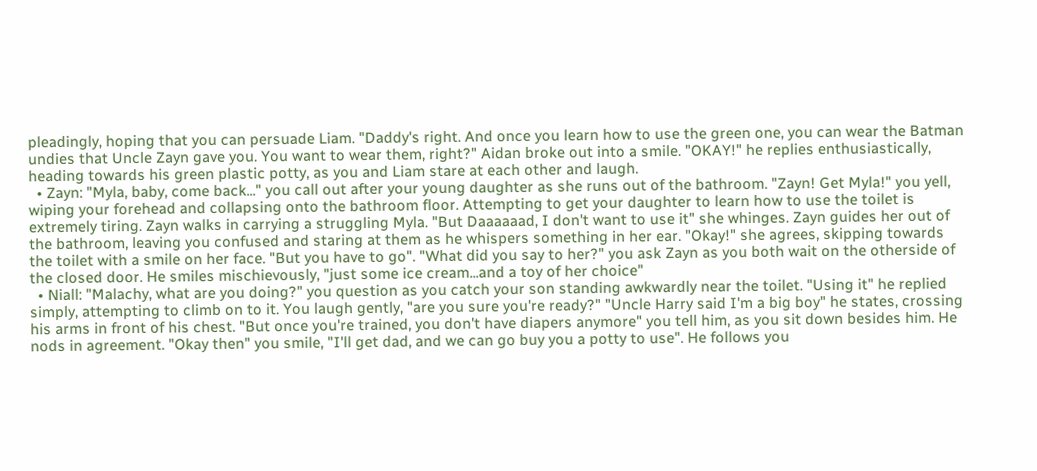pleadingly, hoping that you can persuade Liam. "Daddy's right. And once you learn how to use the green one, you can wear the Batman undies that Uncle Zayn gave you. You want to wear them, right?" Aidan broke out into a smile. "OKAY!" he replies enthusiastically, heading towards his green plastic potty, as you and Liam stare at each other and laugh.
  • Zayn: "Myla, baby, come back..." you call out after your young daughter as she runs out of the bathroom. "Zayn! Get Myla!" you yell, wiping your forehead and collapsing onto the bathroom floor. Attempting to get your daughter to learn how to use the toilet is extremely tiring. Zayn walks in carrying a struggling Myla. "But Daaaaaad, I don't want to use it" she whinges. Zayn guides her out of the bathroom, leaving you confused and staring at them as he whispers something in her ear. "Okay!" she agrees, skipping towards the toilet with a smile on her face. "But you have to go". "What did you say to her?" you ask Zayn as you both wait on the otherside of the closed door. He smiles mischievously, "just some ice cream...and a toy of her choice"
  • Niall: "Malachy, what are you doing?" you question as you catch your son standing awkwardly near the toilet. "Using it" he replied simply, attempting to climb on to it. You laugh gently, "are you sure you're ready?" "Uncle Harry said I'm a big boy" he states, crossing his arms in front of his chest. "But once you're trained, you don't have diapers anymore" you tell him, as you sit down besides him. He nods in agreement. "Okay then" you smile, "I'll get dad, and we can go buy you a potty to use". He follows you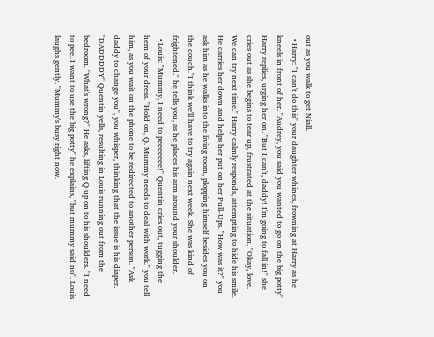out as you walk to get Niall.
  • Harry: "I can't do this" your daughter whines, frowning at Harry as he kneels in front of her. "Audrey, you said you wanted to go on the big potty" Harry replies, urging her on. "But I can't, daddy! I'm going to fall in!" she cries out as she begins to tear up, frustrated at the situation. "Okay, love. We can try next time." Harry calmly responds, attempting to hide his smile. He carries her down and helps her put on her Pull-Ups. "How was it?" you ask him as he walks into the living room, plopping himself besides you on the couch."I think we'll have to try again next week. She was kind of frightened." he tells you, as he places his arm around your shoulder.
  • Louis: "Mummy, I need to peeeeeee!" Quentin cries out, tugging the hem of your dress. "Hold on, Q. Mummy needs to deal with work." you tell him, as you wait on the phone to be redirected to another person. "Ask daddy to change you", you whisper, thinking that the issue is his diaper. "DADDDDY" Quentin yells, resulting in Louis running out from the bedroom. "What's wrong?" He asks, lifting Q up on to his shoulders. "I need to pee. I want to use the big potty" he explains, "but mummy said no". Louis laughs gently. "Mummy's busy right now.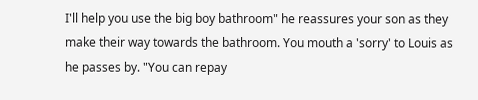I'll help you use the big boy bathroom" he reassures your son as they make their way towards the bathroom. You mouth a 'sorry' to Louis as he passes by. "You can repay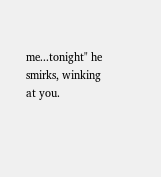me...tonight" he smirks, winking at you.